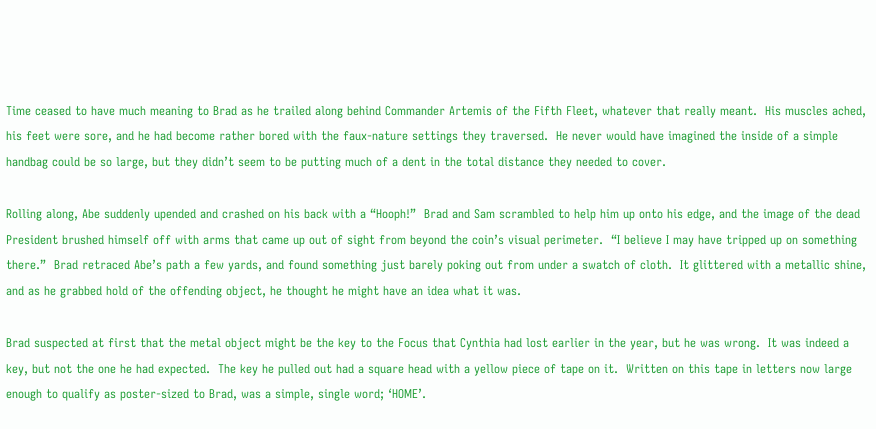Time ceased to have much meaning to Brad as he trailed along behind Commander Artemis of the Fifth Fleet, whatever that really meant.  His muscles ached, his feet were sore, and he had become rather bored with the faux-nature settings they traversed.  He never would have imagined the inside of a simple handbag could be so large, but they didn’t seem to be putting much of a dent in the total distance they needed to cover.

Rolling along, Abe suddenly upended and crashed on his back with a “Hooph!”  Brad and Sam scrambled to help him up onto his edge, and the image of the dead President brushed himself off with arms that came up out of sight from beyond the coin’s visual perimeter.  “I believe I may have tripped up on something there.”  Brad retraced Abe’s path a few yards, and found something just barely poking out from under a swatch of cloth.  It glittered with a metallic shine, and as he grabbed hold of the offending object, he thought he might have an idea what it was.

Brad suspected at first that the metal object might be the key to the Focus that Cynthia had lost earlier in the year, but he was wrong.  It was indeed a key, but not the one he had expected.  The key he pulled out had a square head with a yellow piece of tape on it.  Written on this tape in letters now large enough to qualify as poster-sized to Brad, was a simple, single word; ‘HOME’.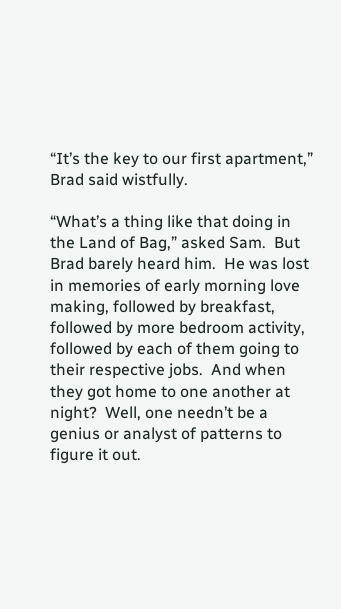“It’s the key to our first apartment,” Brad said wistfully.

“What’s a thing like that doing in the Land of Bag,” asked Sam.  But Brad barely heard him.  He was lost in memories of early morning love making, followed by breakfast, followed by more bedroom activity, followed by each of them going to their respective jobs.  And when they got home to one another at night?  Well, one needn’t be a genius or analyst of patterns to figure it out.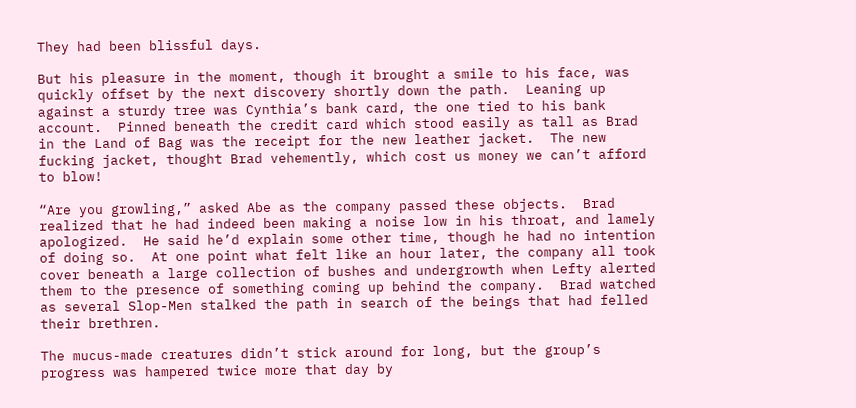They had been blissful days.

But his pleasure in the moment, though it brought a smile to his face, was quickly offset by the next discovery shortly down the path.  Leaning up against a sturdy tree was Cynthia’s bank card, the one tied to his bank account.  Pinned beneath the credit card which stood easily as tall as Brad in the Land of Bag was the receipt for the new leather jacket.  The new fucking jacket, thought Brad vehemently, which cost us money we can’t afford to blow!

“Are you growling,” asked Abe as the company passed these objects.  Brad realized that he had indeed been making a noise low in his throat, and lamely apologized.  He said he’d explain some other time, though he had no intention of doing so.  At one point what felt like an hour later, the company all took cover beneath a large collection of bushes and undergrowth when Lefty alerted them to the presence of something coming up behind the company.  Brad watched as several Slop-Men stalked the path in search of the beings that had felled their brethren.

The mucus-made creatures didn’t stick around for long, but the group’s progress was hampered twice more that day by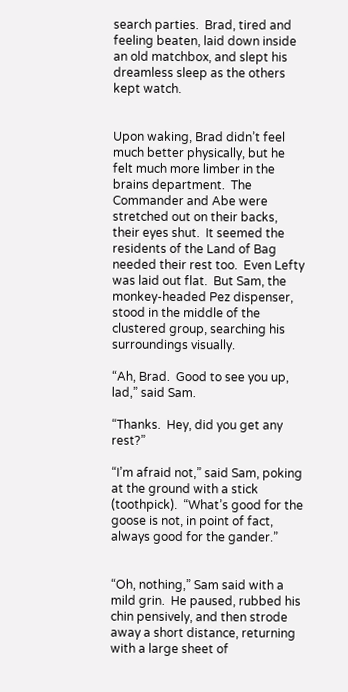search parties.  Brad, tired and feeling beaten, laid down inside an old matchbox, and slept his dreamless sleep as the others kept watch.


Upon waking, Brad didn’t feel much better physically, but he felt much more limber in the brains department.  The Commander and Abe were stretched out on their backs, their eyes shut.  It seemed the residents of the Land of Bag needed their rest too.  Even Lefty was laid out flat.  But Sam, the monkey-headed Pez dispenser, stood in the middle of the clustered group, searching his surroundings visually.

“Ah, Brad.  Good to see you up, lad,” said Sam.

“Thanks.  Hey, did you get any rest?”

“I’m afraid not,” said Sam, poking at the ground with a stick (toothpick).  “What’s good for the goose is not, in point of fact, always good for the gander.”


“Oh, nothing,” Sam said with a mild grin.  He paused, rubbed his chin pensively, and then strode away a short distance, returning with a large sheet of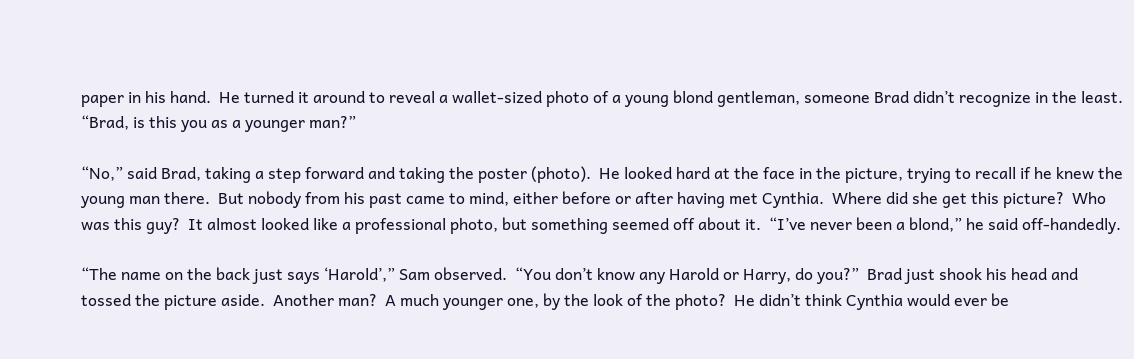paper in his hand.  He turned it around to reveal a wallet-sized photo of a young blond gentleman, someone Brad didn’t recognize in the least.  “Brad, is this you as a younger man?”

“No,” said Brad, taking a step forward and taking the poster (photo).  He looked hard at the face in the picture, trying to recall if he knew the young man there.  But nobody from his past came to mind, either before or after having met Cynthia.  Where did she get this picture?  Who was this guy?  It almost looked like a professional photo, but something seemed off about it.  “I’ve never been a blond,” he said off-handedly.

“The name on the back just says ‘Harold’,” Sam observed.  “You don’t know any Harold or Harry, do you?”  Brad just shook his head and tossed the picture aside.  Another man?  A much younger one, by the look of the photo?  He didn’t think Cynthia would ever be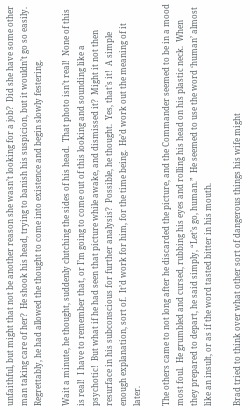unfaithful, but might that not be another reason she wasn’t looking for a job?  Did she have some other man taking care of her?  He shook his head, trying to banish his suspicion, but it wouldn’t go so easily.  Regrettably, he had allowed the thought to come into existence and begin slowly festering.

Wait a minute, he thought, suddenly clutching the sides of his head.  That photo isn’t real!  None of this is real!  I have to remember that, or I’m going to come out of this looking and sounding like a psychotic!  But what if he had seen that picture while awake, and dismissed it?  Might it not then resurface in his subconscious for further analysis?  Possible, he thought.  Yes, that’s it!  A simple enough explanation, sort of.  It’d work for him, for the time being.  He’d work out the meaning of it later.

The others came to not long after he discarded the picture, and the Commander seemed to be in a mood most foul.  He grumbled and cursed, rubbing his eyes and rolling his head on his plastic neck.  When they prepared to depart, he said simply, “Let’s go, human.”  He seemed to use the word ‘human’ almost like an insult, or as if the word tasted bitter in his mouth.

Brad tried to think over what other sort of dangerous things his wife might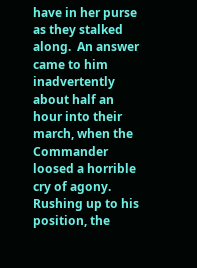have in her purse as they stalked along.  An answer came to him inadvertently about half an hour into their march, when the Commander loosed a horrible cry of agony.  Rushing up to his position, the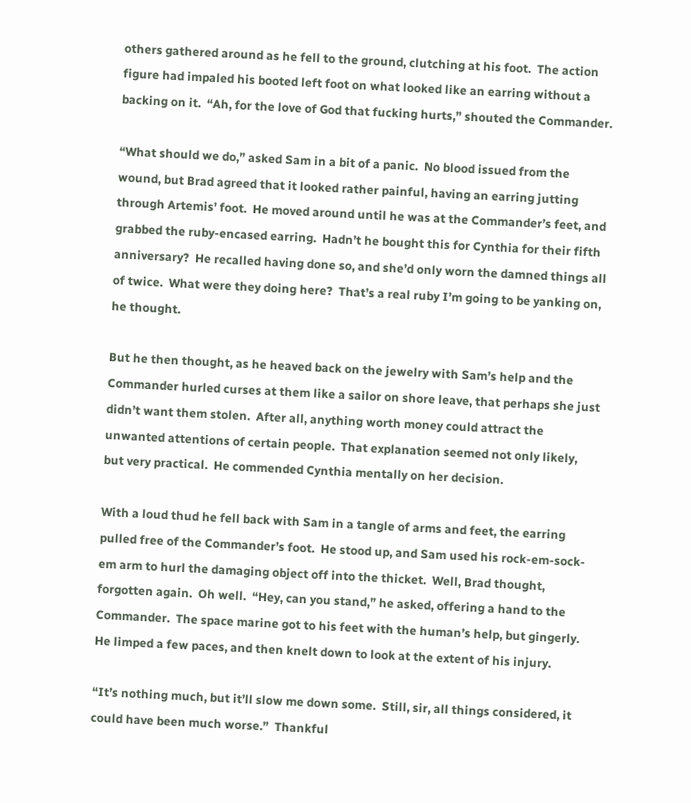others gathered around as he fell to the ground, clutching at his foot.  The action figure had impaled his booted left foot on what looked like an earring without a backing on it.  “Ah, for the love of God that fucking hurts,” shouted the Commander.

“What should we do,” asked Sam in a bit of a panic.  No blood issued from the wound, but Brad agreed that it looked rather painful, having an earring jutting through Artemis’ foot.  He moved around until he was at the Commander’s feet, and grabbed the ruby-encased earring.  Hadn’t he bought this for Cynthia for their fifth anniversary?  He recalled having done so, and she’d only worn the damned things all of twice.  What were they doing here?  That’s a real ruby I’m going to be yanking on, he thought.

But he then thought, as he heaved back on the jewelry with Sam’s help and the Commander hurled curses at them like a sailor on shore leave, that perhaps she just didn’t want them stolen.  After all, anything worth money could attract the unwanted attentions of certain people.  That explanation seemed not only likely, but very practical.  He commended Cynthia mentally on her decision.

With a loud thud he fell back with Sam in a tangle of arms and feet, the earring pulled free of the Commander’s foot.  He stood up, and Sam used his rock-em-sock-em arm to hurl the damaging object off into the thicket.  Well, Brad thought, forgotten again.  Oh well.  “Hey, can you stand,” he asked, offering a hand to the Commander.  The space marine got to his feet with the human’s help, but gingerly.  He limped a few paces, and then knelt down to look at the extent of his injury.

“It’s nothing much, but it’ll slow me down some.  Still, sir, all things considered, it could have been much worse.”  Thankful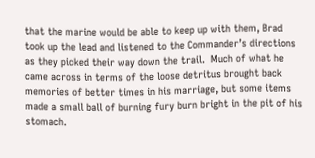that the marine would be able to keep up with them, Brad took up the lead and listened to the Commander’s directions as they picked their way down the trail.  Much of what he came across in terms of the loose detritus brought back memories of better times in his marriage, but some items made a small ball of burning fury burn bright in the pit of his stomach.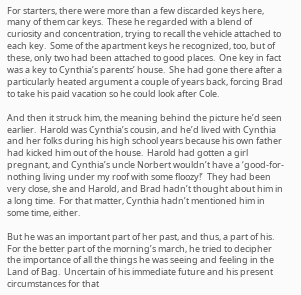For starters, there were more than a few discarded keys here, many of them car keys.  These he regarded with a blend of curiosity and concentration, trying to recall the vehicle attached to each key.  Some of the apartment keys he recognized, too, but of these, only two had been attached to good places.  One key in fact was a key to Cynthia’s parents’ house.  She had gone there after a particularly heated argument a couple of years back, forcing Brad to take his paid vacation so he could look after Cole.

And then it struck him, the meaning behind the picture he’d seen earlier.  Harold was Cynthia’s cousin, and he’d lived with Cynthia and her folks during his high school years because his own father had kicked him out of the house.  Harold had gotten a girl pregnant, and Cynthia’s uncle Norbert wouldn’t have a ‘good-for-nothing living under my roof with some floozy!’  They had been very close, she and Harold, and Brad hadn’t thought about him in a long time.  For that matter, Cynthia hadn’t mentioned him in some time, either.

But he was an important part of her past, and thus, a part of his.  For the better part of the morning’s march, he tried to decipher the importance of all the things he was seeing and feeling in the Land of Bag.  Uncertain of his immediate future and his present circumstances for that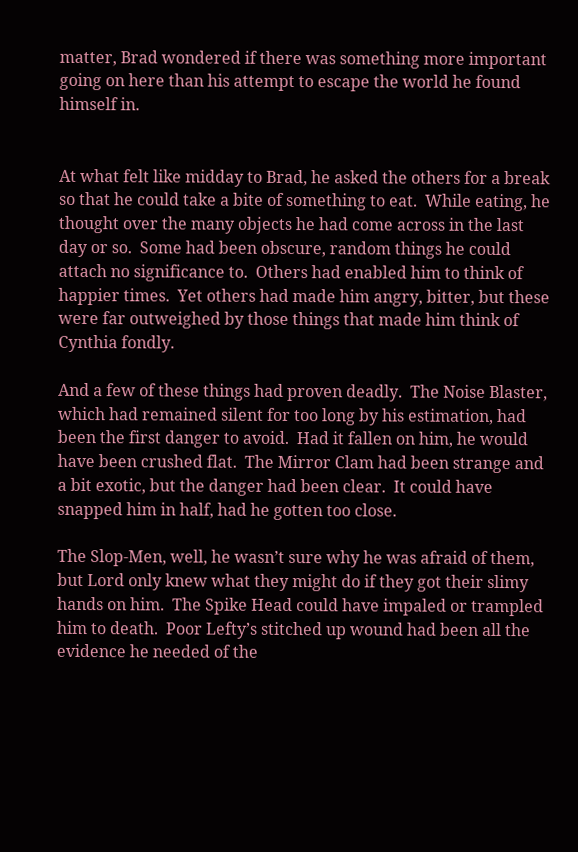matter, Brad wondered if there was something more important going on here than his attempt to escape the world he found himself in.


At what felt like midday to Brad, he asked the others for a break so that he could take a bite of something to eat.  While eating, he thought over the many objects he had come across in the last day or so.  Some had been obscure, random things he could attach no significance to.  Others had enabled him to think of happier times.  Yet others had made him angry, bitter, but these were far outweighed by those things that made him think of Cynthia fondly.

And a few of these things had proven deadly.  The Noise Blaster, which had remained silent for too long by his estimation, had been the first danger to avoid.  Had it fallen on him, he would have been crushed flat.  The Mirror Clam had been strange and a bit exotic, but the danger had been clear.  It could have snapped him in half, had he gotten too close.

The Slop-Men, well, he wasn’t sure why he was afraid of them, but Lord only knew what they might do if they got their slimy hands on him.  The Spike Head could have impaled or trampled him to death.  Poor Lefty’s stitched up wound had been all the evidence he needed of the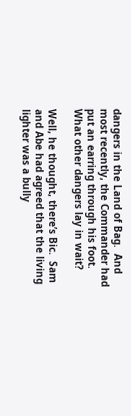dangers in the Land of Bag.  And most recently, the Commander had put an earring through his foot.  What other dangers lay in wait?

Well, he thought, there’s Bic.  Sam and Abe had agreed that the living lighter was a bully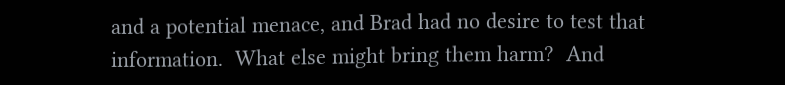and a potential menace, and Brad had no desire to test that information.  What else might bring them harm?  And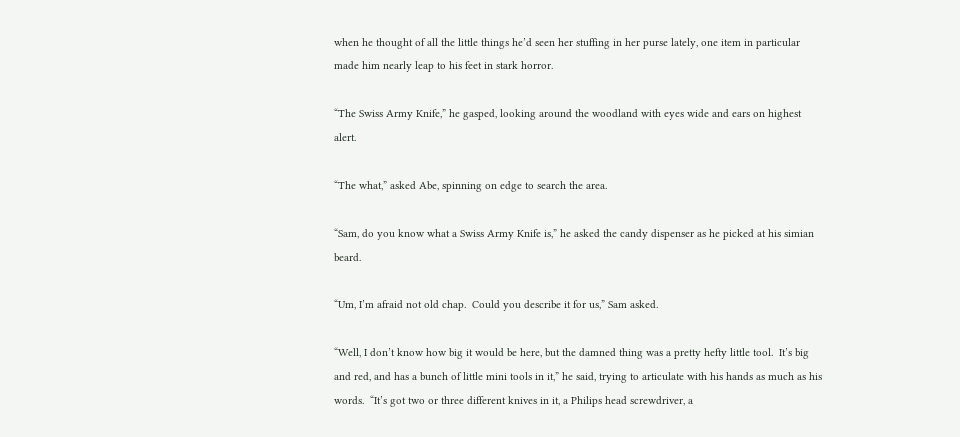when he thought of all the little things he’d seen her stuffing in her purse lately, one item in particular made him nearly leap to his feet in stark horror.

“The Swiss Army Knife,” he gasped, looking around the woodland with eyes wide and ears on highest alert.

“The what,” asked Abe, spinning on edge to search the area.

“Sam, do you know what a Swiss Army Knife is,” he asked the candy dispenser as he picked at his simian beard.

“Um, I’m afraid not old chap.  Could you describe it for us,” Sam asked.

“Well, I don’t know how big it would be here, but the damned thing was a pretty hefty little tool.  It’s big and red, and has a bunch of little mini tools in it,” he said, trying to articulate with his hands as much as his words.  “It’s got two or three different knives in it, a Philips head screwdriver, a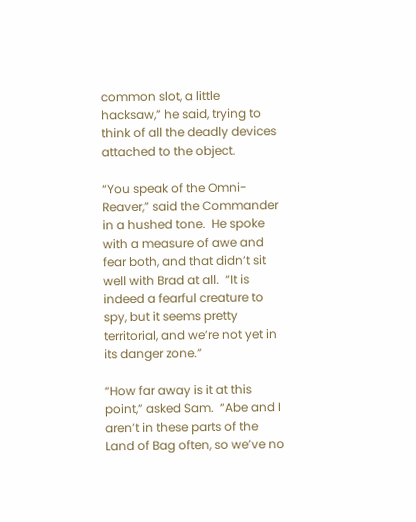common slot, a little hacksaw,” he said, trying to think of all the deadly devices attached to the object.

“You speak of the Omni-Reaver,” said the Commander in a hushed tone.  He spoke with a measure of awe and fear both, and that didn’t sit well with Brad at all.  “It is indeed a fearful creature to spy, but it seems pretty territorial, and we’re not yet in its danger zone.”

“How far away is it at this point,” asked Sam.  “Abe and I aren’t in these parts of the Land of Bag often, so we’ve no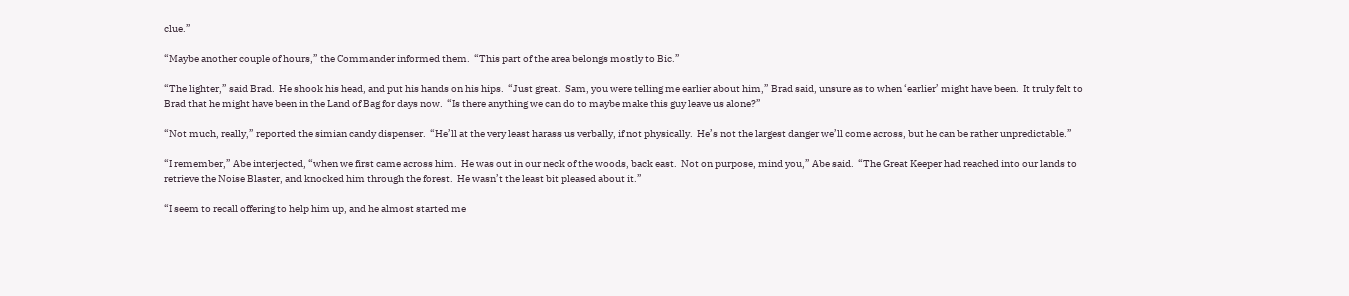clue.”

“Maybe another couple of hours,” the Commander informed them.  “This part of the area belongs mostly to Bic.”

“The lighter,” said Brad.  He shook his head, and put his hands on his hips.  “Just great.  Sam, you were telling me earlier about him,” Brad said, unsure as to when ‘earlier’ might have been.  It truly felt to Brad that he might have been in the Land of Bag for days now.  “Is there anything we can do to maybe make this guy leave us alone?”

“Not much, really,” reported the simian candy dispenser.  “He’ll at the very least harass us verbally, if not physically.  He’s not the largest danger we’ll come across, but he can be rather unpredictable.”

“I remember,” Abe interjected, “when we first came across him.  He was out in our neck of the woods, back east.  Not on purpose, mind you,” Abe said.  “The Great Keeper had reached into our lands to retrieve the Noise Blaster, and knocked him through the forest.  He wasn’t the least bit pleased about it.”

“I seem to recall offering to help him up, and he almost started me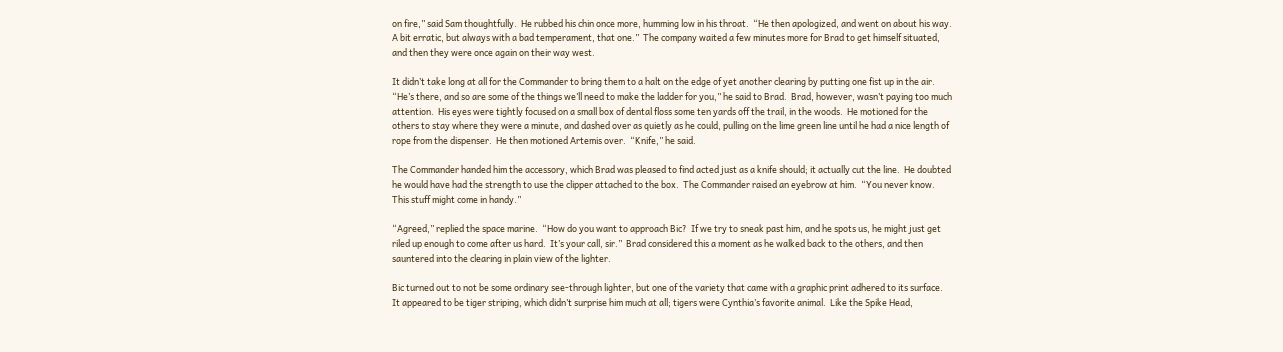on fire,” said Sam thoughtfully.  He rubbed his chin once more, humming low in his throat.  “He then apologized, and went on about his way.  A bit erratic, but always with a bad temperament, that one.”  The company waited a few minutes more for Brad to get himself situated, and then they were once again on their way west.

It didn’t take long at all for the Commander to bring them to a halt on the edge of yet another clearing by putting one fist up in the air.  “He’s there, and so are some of the things we’ll need to make the ladder for you,” he said to Brad.  Brad, however, wasn’t paying too much attention.  His eyes were tightly focused on a small box of dental floss some ten yards off the trail, in the woods.  He motioned for the others to stay where they were a minute, and dashed over as quietly as he could, pulling on the lime green line until he had a nice length of rope from the dispenser.  He then motioned Artemis over.  “Knife,” he said.

The Commander handed him the accessory, which Brad was pleased to find acted just as a knife should; it actually cut the line.  He doubted he would have had the strength to use the clipper attached to the box.  The Commander raised an eyebrow at him.  “You never know.  This stuff might come in handy.”

“Agreed,” replied the space marine.  “How do you want to approach Bic?  If we try to sneak past him, and he spots us, he might just get riled up enough to come after us hard.  It’s your call, sir.”  Brad considered this a moment as he walked back to the others, and then sauntered into the clearing in plain view of the lighter.

Bic turned out to not be some ordinary see-through lighter, but one of the variety that came with a graphic print adhered to its surface.  It appeared to be tiger striping, which didn’t surprise him much at all; tigers were Cynthia’s favorite animal.  Like the Spike Head,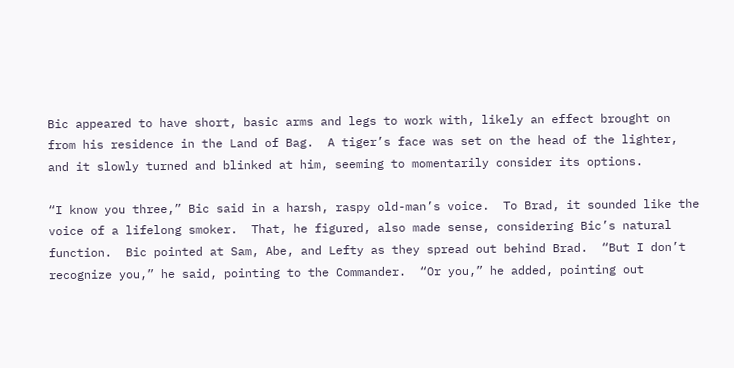Bic appeared to have short, basic arms and legs to work with, likely an effect brought on from his residence in the Land of Bag.  A tiger’s face was set on the head of the lighter, and it slowly turned and blinked at him, seeming to momentarily consider its options.

“I know you three,” Bic said in a harsh, raspy old-man’s voice.  To Brad, it sounded like the voice of a lifelong smoker.  That, he figured, also made sense, considering Bic’s natural function.  Bic pointed at Sam, Abe, and Lefty as they spread out behind Brad.  “But I don’t recognize you,” he said, pointing to the Commander.  “Or you,” he added, pointing out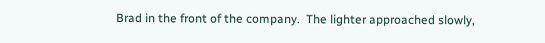Brad in the front of the company.  The lighter approached slowly,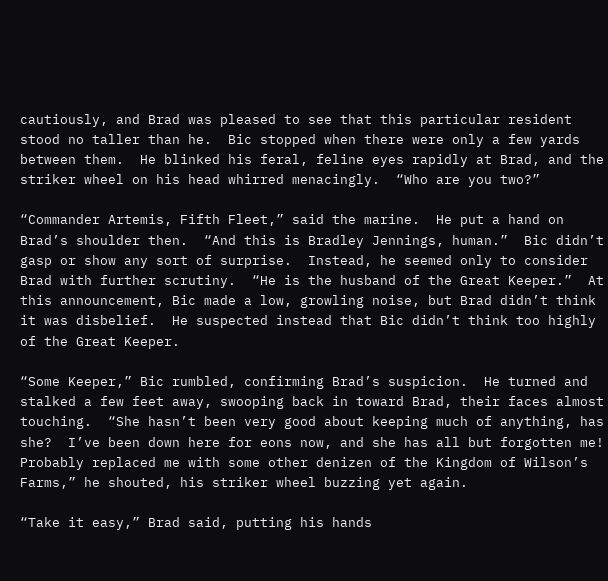cautiously, and Brad was pleased to see that this particular resident stood no taller than he.  Bic stopped when there were only a few yards between them.  He blinked his feral, feline eyes rapidly at Brad, and the striker wheel on his head whirred menacingly.  “Who are you two?”

“Commander Artemis, Fifth Fleet,” said the marine.  He put a hand on Brad’s shoulder then.  “And this is Bradley Jennings, human.”  Bic didn’t gasp or show any sort of surprise.  Instead, he seemed only to consider Brad with further scrutiny.  “He is the husband of the Great Keeper.”  At this announcement, Bic made a low, growling noise, but Brad didn’t think it was disbelief.  He suspected instead that Bic didn’t think too highly of the Great Keeper.

“Some Keeper,” Bic rumbled, confirming Brad’s suspicion.  He turned and stalked a few feet away, swooping back in toward Brad, their faces almost touching.  “She hasn’t been very good about keeping much of anything, has she?  I’ve been down here for eons now, and she has all but forgotten me!  Probably replaced me with some other denizen of the Kingdom of Wilson’s Farms,” he shouted, his striker wheel buzzing yet again.

“Take it easy,” Brad said, putting his hands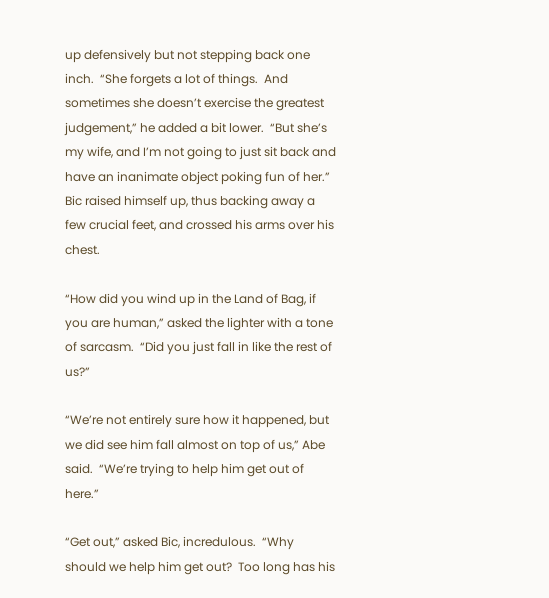up defensively but not stepping back one inch.  “She forgets a lot of things.  And sometimes she doesn’t exercise the greatest judgement,” he added a bit lower.  “But she’s my wife, and I’m not going to just sit back and have an inanimate object poking fun of her.”  Bic raised himself up, thus backing away a few crucial feet, and crossed his arms over his chest.

“How did you wind up in the Land of Bag, if you are human,” asked the lighter with a tone of sarcasm.  “Did you just fall in like the rest of us?”

“We’re not entirely sure how it happened, but we did see him fall almost on top of us,” Abe said.  “We’re trying to help him get out of here.”

“Get out,” asked Bic, incredulous.  “Why should we help him get out?  Too long has his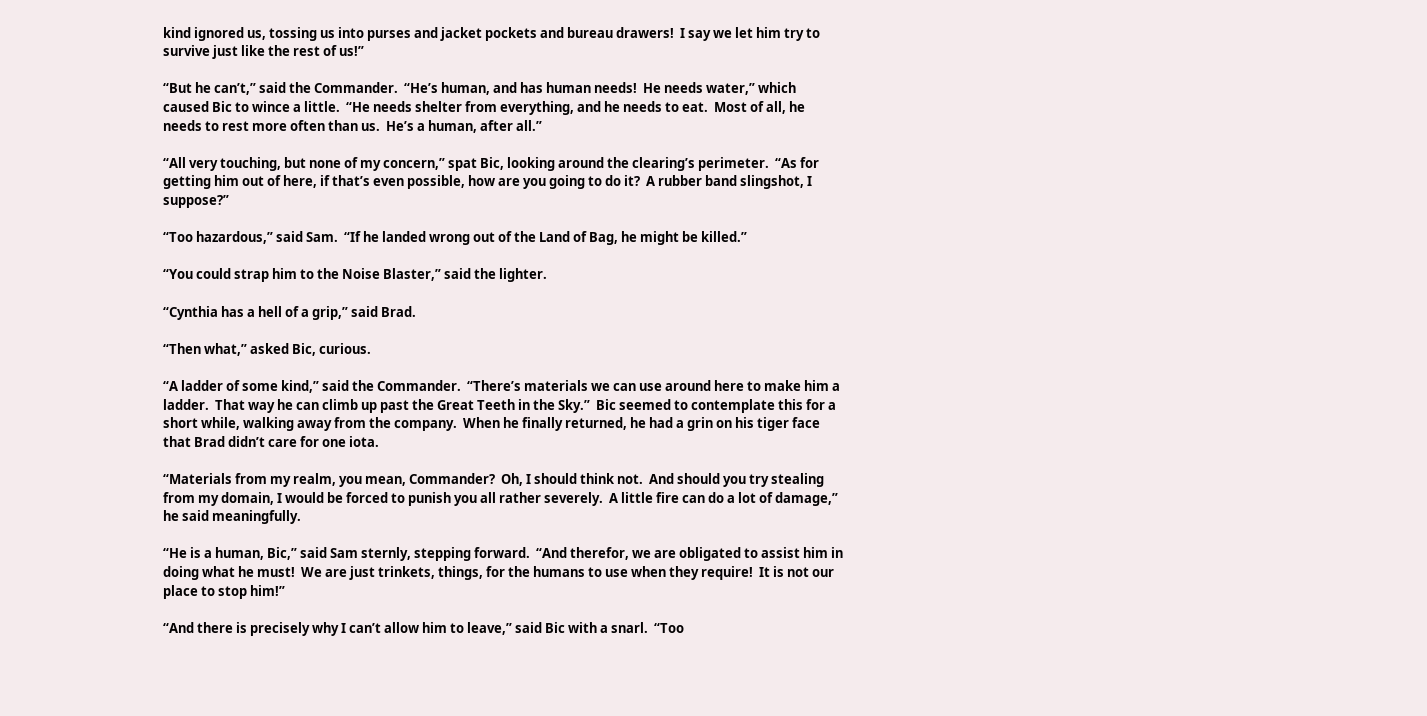kind ignored us, tossing us into purses and jacket pockets and bureau drawers!  I say we let him try to survive just like the rest of us!”

“But he can’t,” said the Commander.  “He’s human, and has human needs!  He needs water,” which caused Bic to wince a little.  “He needs shelter from everything, and he needs to eat.  Most of all, he needs to rest more often than us.  He’s a human, after all.”

“All very touching, but none of my concern,” spat Bic, looking around the clearing’s perimeter.  “As for getting him out of here, if that’s even possible, how are you going to do it?  A rubber band slingshot, I suppose?”

“Too hazardous,” said Sam.  “If he landed wrong out of the Land of Bag, he might be killed.”

“You could strap him to the Noise Blaster,” said the lighter.

“Cynthia has a hell of a grip,” said Brad.

“Then what,” asked Bic, curious.

“A ladder of some kind,” said the Commander.  “There’s materials we can use around here to make him a ladder.  That way he can climb up past the Great Teeth in the Sky.”  Bic seemed to contemplate this for a short while, walking away from the company.  When he finally returned, he had a grin on his tiger face that Brad didn’t care for one iota.

“Materials from my realm, you mean, Commander?  Oh, I should think not.  And should you try stealing from my domain, I would be forced to punish you all rather severely.  A little fire can do a lot of damage,” he said meaningfully.

“He is a human, Bic,” said Sam sternly, stepping forward.  “And therefor, we are obligated to assist him in doing what he must!  We are just trinkets, things, for the humans to use when they require!  It is not our place to stop him!”

“And there is precisely why I can’t allow him to leave,” said Bic with a snarl.  “Too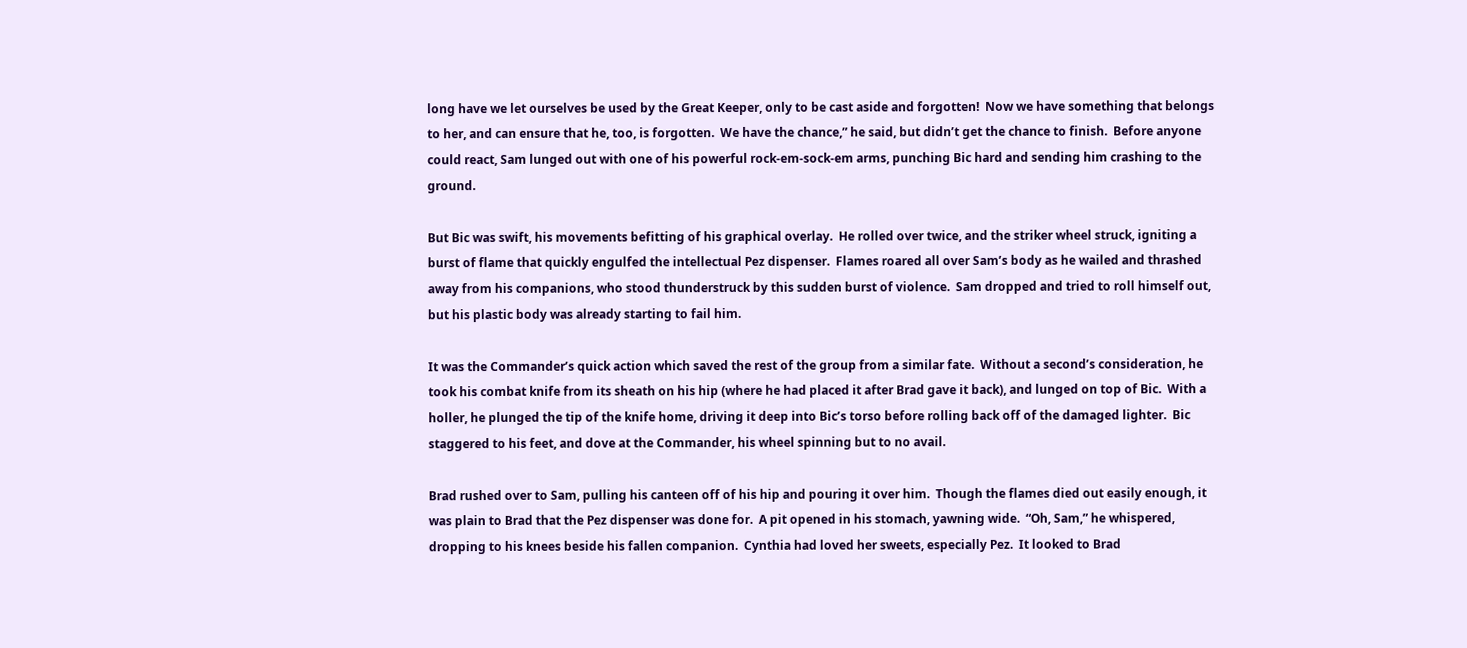long have we let ourselves be used by the Great Keeper, only to be cast aside and forgotten!  Now we have something that belongs to her, and can ensure that he, too, is forgotten.  We have the chance,” he said, but didn’t get the chance to finish.  Before anyone could react, Sam lunged out with one of his powerful rock-em-sock-em arms, punching Bic hard and sending him crashing to the ground.

But Bic was swift, his movements befitting of his graphical overlay.  He rolled over twice, and the striker wheel struck, igniting a burst of flame that quickly engulfed the intellectual Pez dispenser.  Flames roared all over Sam’s body as he wailed and thrashed away from his companions, who stood thunderstruck by this sudden burst of violence.  Sam dropped and tried to roll himself out, but his plastic body was already starting to fail him.

It was the Commander’s quick action which saved the rest of the group from a similar fate.  Without a second’s consideration, he took his combat knife from its sheath on his hip (where he had placed it after Brad gave it back), and lunged on top of Bic.  With a holler, he plunged the tip of the knife home, driving it deep into Bic’s torso before rolling back off of the damaged lighter.  Bic staggered to his feet, and dove at the Commander, his wheel spinning but to no avail.

Brad rushed over to Sam, pulling his canteen off of his hip and pouring it over him.  Though the flames died out easily enough, it was plain to Brad that the Pez dispenser was done for.  A pit opened in his stomach, yawning wide.  “Oh, Sam,” he whispered, dropping to his knees beside his fallen companion.  Cynthia had loved her sweets, especially Pez.  It looked to Brad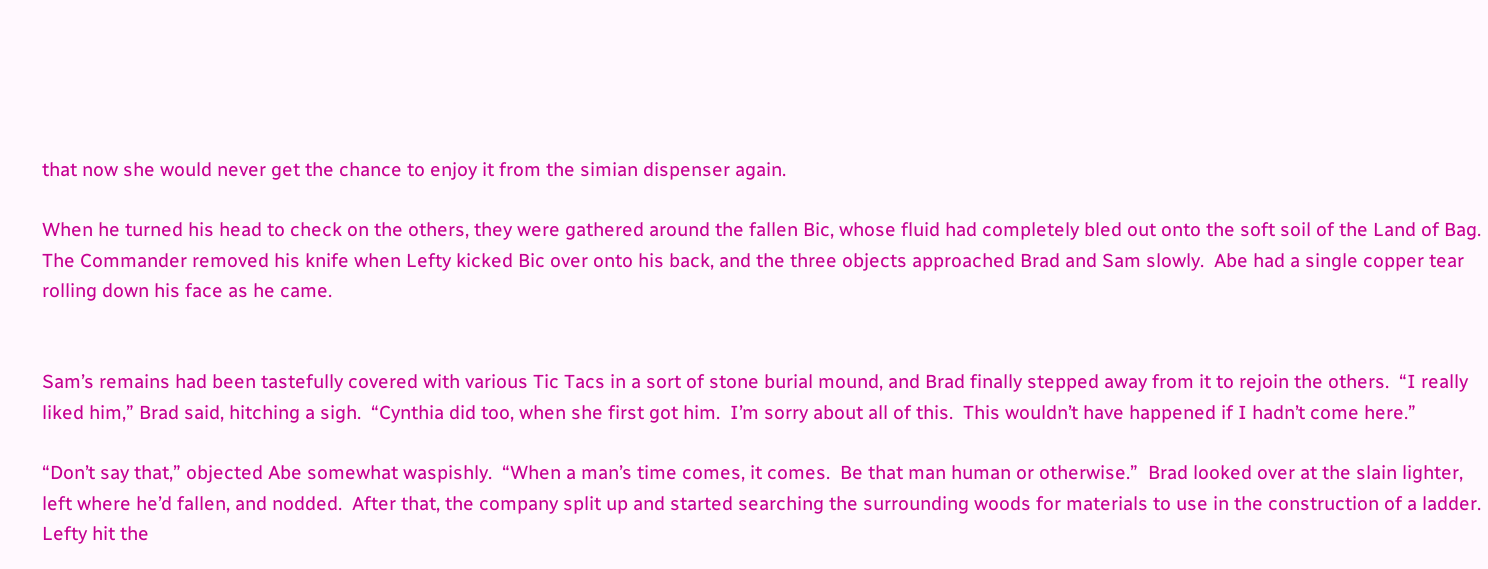that now she would never get the chance to enjoy it from the simian dispenser again.

When he turned his head to check on the others, they were gathered around the fallen Bic, whose fluid had completely bled out onto the soft soil of the Land of Bag.  The Commander removed his knife when Lefty kicked Bic over onto his back, and the three objects approached Brad and Sam slowly.  Abe had a single copper tear rolling down his face as he came.


Sam’s remains had been tastefully covered with various Tic Tacs in a sort of stone burial mound, and Brad finally stepped away from it to rejoin the others.  “I really liked him,” Brad said, hitching a sigh.  “Cynthia did too, when she first got him.  I’m sorry about all of this.  This wouldn’t have happened if I hadn’t come here.”

“Don’t say that,” objected Abe somewhat waspishly.  “When a man’s time comes, it comes.  Be that man human or otherwise.”  Brad looked over at the slain lighter, left where he’d fallen, and nodded.  After that, the company split up and started searching the surrounding woods for materials to use in the construction of a ladder.  Lefty hit the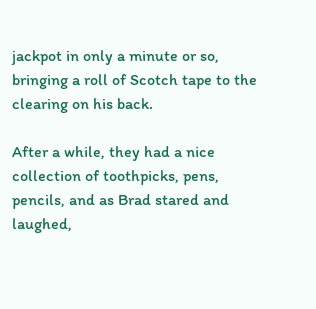jackpot in only a minute or so, bringing a roll of Scotch tape to the clearing on his back.

After a while, they had a nice collection of toothpicks, pens, pencils, and as Brad stared and laughed,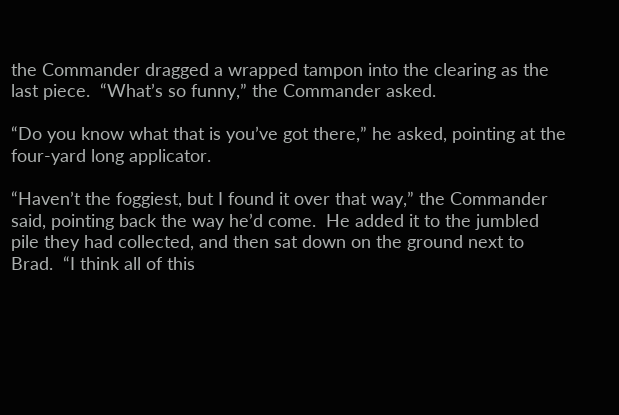the Commander dragged a wrapped tampon into the clearing as the last piece.  “What’s so funny,” the Commander asked.

“Do you know what that is you’ve got there,” he asked, pointing at the four-yard long applicator.

“Haven’t the foggiest, but I found it over that way,” the Commander said, pointing back the way he’d come.  He added it to the jumbled pile they had collected, and then sat down on the ground next to Brad.  “I think all of this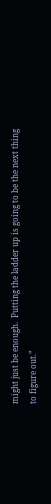might just be enough.  Putting the ladder up is going to be the next thing to figure out.”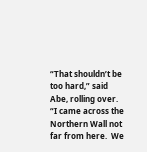“That shouldn’t be too hard,” said Abe, rolling over.  “I came across the Northern Wall not far from here.  We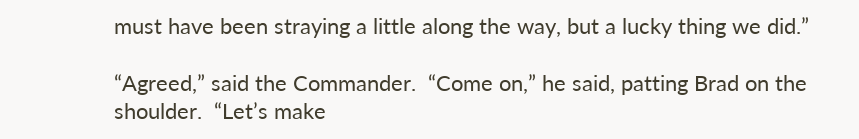must have been straying a little along the way, but a lucky thing we did.”

“Agreed,” said the Commander.  “Come on,” he said, patting Brad on the shoulder.  “Let’s make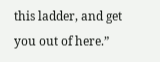this ladder, and get you out of here.”